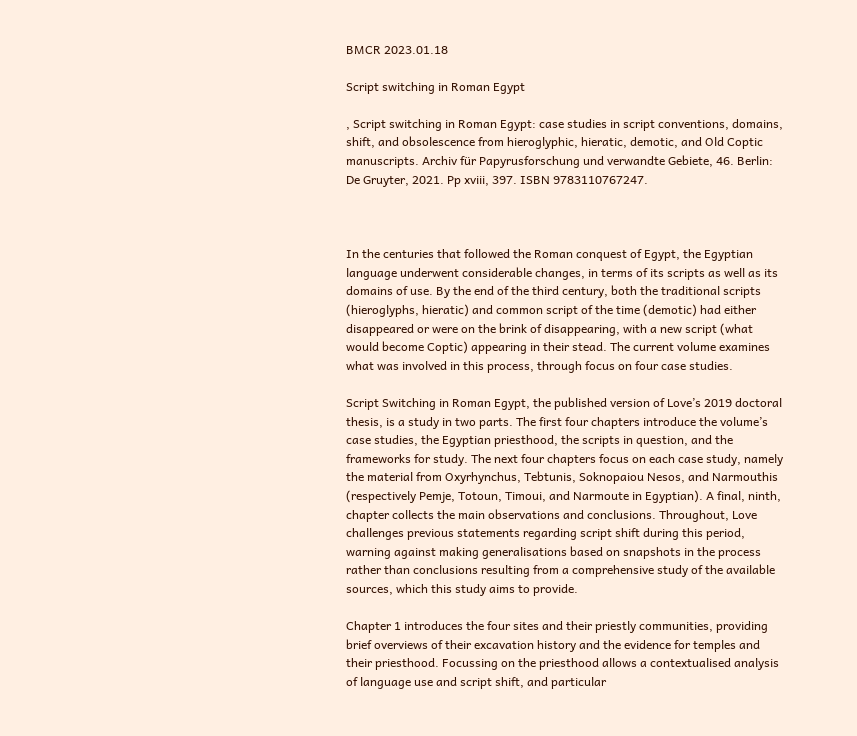BMCR 2023.01.18

Script switching in Roman Egypt

, Script switching in Roman Egypt: case studies in script conventions, domains, shift, and obsolescence from hieroglyphic, hieratic, demotic, and Old Coptic manuscripts. Archiv für Papyrusforschung und verwandte Gebiete, 46. Berlin: De Gruyter, 2021. Pp xviii, 397. ISBN 9783110767247.



In the centuries that followed the Roman conquest of Egypt, the Egyptian language underwent considerable changes, in terms of its scripts as well as its domains of use. By the end of the third century, both the traditional scripts (hieroglyphs, hieratic) and common script of the time (demotic) had either disappeared or were on the brink of disappearing, with a new script (what would become Coptic) appearing in their stead. The current volume examines what was involved in this process, through focus on four case studies.

Script Switching in Roman Egypt, the published version of Love’s 2019 doctoral thesis, is a study in two parts. The first four chapters introduce the volume’s case studies, the Egyptian priesthood, the scripts in question, and the frameworks for study. The next four chapters focus on each case study, namely the material from Oxyrhynchus, Tebtunis, Soknopaiou Nesos, and Narmouthis (respectively Pemje, Totoun, Timoui, and Narmoute in Egyptian). A final, ninth, chapter collects the main observations and conclusions. Throughout, Love challenges previous statements regarding script shift during this period, warning against making generalisations based on snapshots in the process rather than conclusions resulting from a comprehensive study of the available sources, which this study aims to provide.

Chapter 1 introduces the four sites and their priestly communities, providing brief overviews of their excavation history and the evidence for temples and their priesthood. Focussing on the priesthood allows a contextualised analysis of language use and script shift, and particular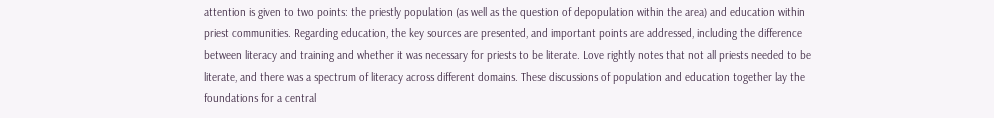attention is given to two points: the priestly population (as well as the question of depopulation within the area) and education within priest communities. Regarding education, the key sources are presented, and important points are addressed, including the difference between literacy and training and whether it was necessary for priests to be literate. Love rightly notes that not all priests needed to be literate, and there was a spectrum of literacy across different domains. These discussions of population and education together lay the foundations for a central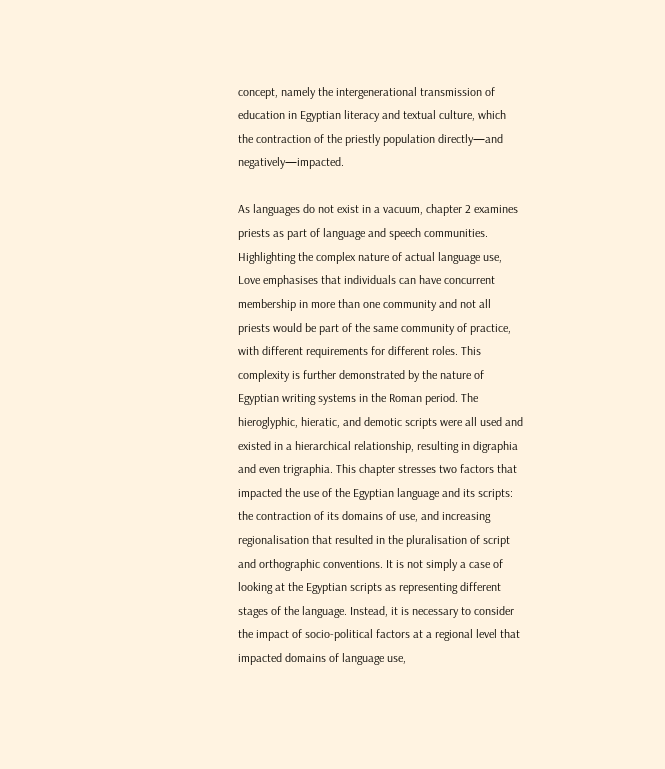concept, namely the intergenerational transmission of education in Egyptian literacy and textual culture, which the contraction of the priestly population directly—and negatively—impacted.

As languages do not exist in a vacuum, chapter 2 examines priests as part of language and speech communities. Highlighting the complex nature of actual language use, Love emphasises that individuals can have concurrent membership in more than one community and not all priests would be part of the same community of practice, with different requirements for different roles. This complexity is further demonstrated by the nature of Egyptian writing systems in the Roman period. The hieroglyphic, hieratic, and demotic scripts were all used and existed in a hierarchical relationship, resulting in digraphia and even trigraphia. This chapter stresses two factors that impacted the use of the Egyptian language and its scripts: the contraction of its domains of use, and increasing regionalisation that resulted in the pluralisation of script and orthographic conventions. It is not simply a case of looking at the Egyptian scripts as representing different stages of the language. Instead, it is necessary to consider the impact of socio-political factors at a regional level that impacted domains of language use,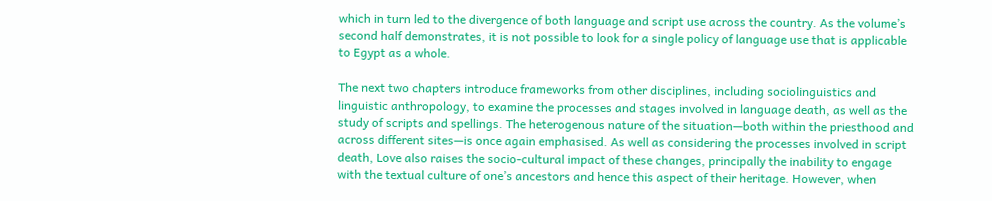which in turn led to the divergence of both language and script use across the country. As the volume’s second half demonstrates, it is not possible to look for a single policy of language use that is applicable to Egypt as a whole.

The next two chapters introduce frameworks from other disciplines, including sociolinguistics and linguistic anthropology, to examine the processes and stages involved in language death, as well as the study of scripts and spellings. The heterogenous nature of the situation—both within the priesthood and across different sites—is once again emphasised. As well as considering the processes involved in script death, Love also raises the socio-cultural impact of these changes, principally the inability to engage with the textual culture of one’s ancestors and hence this aspect of their heritage. However, when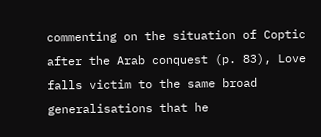commenting on the situation of Coptic after the Arab conquest (p. 83), Love falls victim to the same broad generalisations that he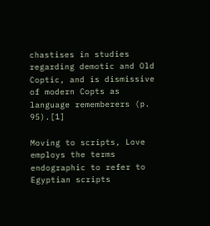chastises in studies regarding demotic and Old Coptic, and is dismissive of modern Copts as language rememberers (p. 95).[1]

Moving to scripts, Love employs the terms endographic to refer to Egyptian scripts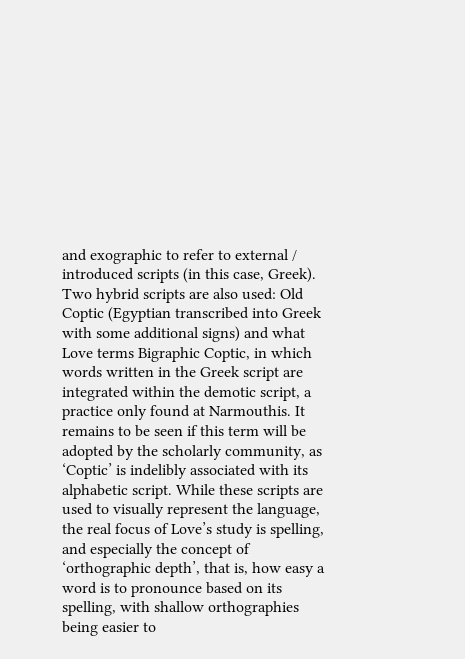and exographic to refer to external / introduced scripts (in this case, Greek). Two hybrid scripts are also used: Old Coptic (Egyptian transcribed into Greek with some additional signs) and what Love terms Bigraphic Coptic, in which words written in the Greek script are integrated within the demotic script, a practice only found at Narmouthis. It remains to be seen if this term will be adopted by the scholarly community, as ‘Coptic’ is indelibly associated with its alphabetic script. While these scripts are used to visually represent the language, the real focus of Love’s study is spelling, and especially the concept of ‘orthographic depth’, that is, how easy a word is to pronounce based on its spelling, with shallow orthographies being easier to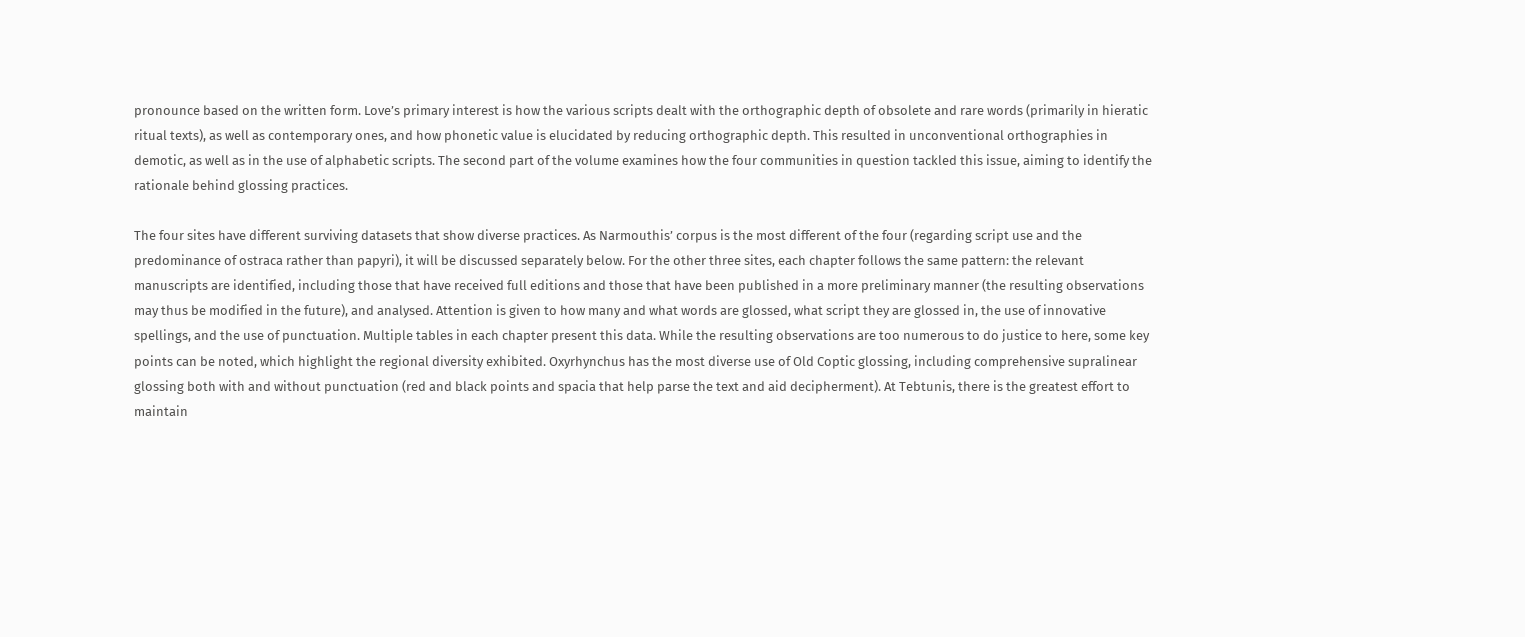pronounce based on the written form. Love’s primary interest is how the various scripts dealt with the orthographic depth of obsolete and rare words (primarily in hieratic ritual texts), as well as contemporary ones, and how phonetic value is elucidated by reducing orthographic depth. This resulted in unconventional orthographies in demotic, as well as in the use of alphabetic scripts. The second part of the volume examines how the four communities in question tackled this issue, aiming to identify the rationale behind glossing practices.

The four sites have different surviving datasets that show diverse practices. As Narmouthis’ corpus is the most different of the four (regarding script use and the predominance of ostraca rather than papyri), it will be discussed separately below. For the other three sites, each chapter follows the same pattern: the relevant manuscripts are identified, including those that have received full editions and those that have been published in a more preliminary manner (the resulting observations may thus be modified in the future), and analysed. Attention is given to how many and what words are glossed, what script they are glossed in, the use of innovative spellings, and the use of punctuation. Multiple tables in each chapter present this data. While the resulting observations are too numerous to do justice to here, some key points can be noted, which highlight the regional diversity exhibited. Oxyrhynchus has the most diverse use of Old Coptic glossing, including comprehensive supralinear glossing both with and without punctuation (red and black points and spacia that help parse the text and aid decipherment). At Tebtunis, there is the greatest effort to maintain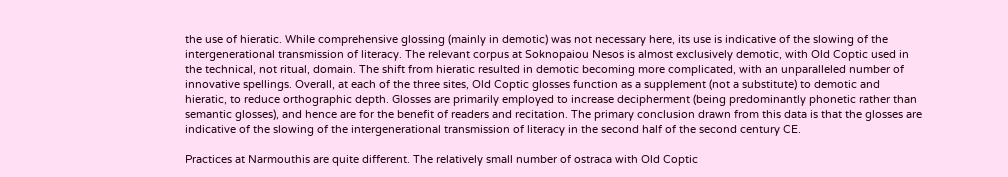the use of hieratic. While comprehensive glossing (mainly in demotic) was not necessary here, its use is indicative of the slowing of the intergenerational transmission of literacy. The relevant corpus at Soknopaiou Nesos is almost exclusively demotic, with Old Coptic used in the technical, not ritual, domain. The shift from hieratic resulted in demotic becoming more complicated, with an unparalleled number of innovative spellings. Overall, at each of the three sites, Old Coptic glosses function as a supplement (not a substitute) to demotic and hieratic, to reduce orthographic depth. Glosses are primarily employed to increase decipherment (being predominantly phonetic rather than semantic glosses), and hence are for the benefit of readers and recitation. The primary conclusion drawn from this data is that the glosses are indicative of the slowing of the intergenerational transmission of literacy in the second half of the second century CE.

Practices at Narmouthis are quite different. The relatively small number of ostraca with Old Coptic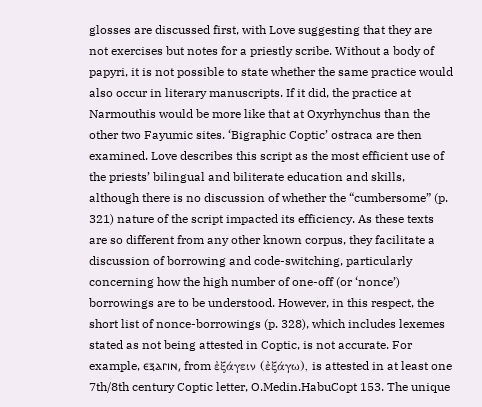glosses are discussed first, with Love suggesting that they are not exercises but notes for a priestly scribe. Without a body of papyri, it is not possible to state whether the same practice would also occur in literary manuscripts. If it did, the practice at Narmouthis would be more like that at Oxyrhynchus than the other two Fayumic sites. ‘Bigraphic Coptic’ ostraca are then examined. Love describes this script as the most efficient use of the priests’ bilingual and biliterate education and skills, although there is no discussion of whether the “cumbersome” (p. 321) nature of the script impacted its efficiency. As these texts are so different from any other known corpus, they facilitate a discussion of borrowing and code-switching, particularly concerning how the high number of one-off (or ‘nonce’) borrowings are to be understood. However, in this respect, the short list of nonce-borrowings (p. 328), which includes lexemes stated as not being attested in Coptic, is not accurate. For example, ⲉⲝⲁⲅⲓⲛ, from ἐξάγειν (ἐξάγω), is attested in at least one 7th/8th century Coptic letter, O.Medin.HabuCopt 153. The unique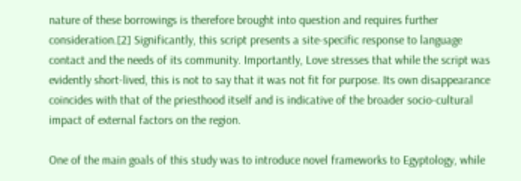nature of these borrowings is therefore brought into question and requires further consideration.[2] Significantly, this script presents a site-specific response to language contact and the needs of its community. Importantly, Love stresses that while the script was evidently short-lived, this is not to say that it was not fit for purpose. Its own disappearance coincides with that of the priesthood itself and is indicative of the broader socio-cultural impact of external factors on the region.

One of the main goals of this study was to introduce novel frameworks to Egyptology, while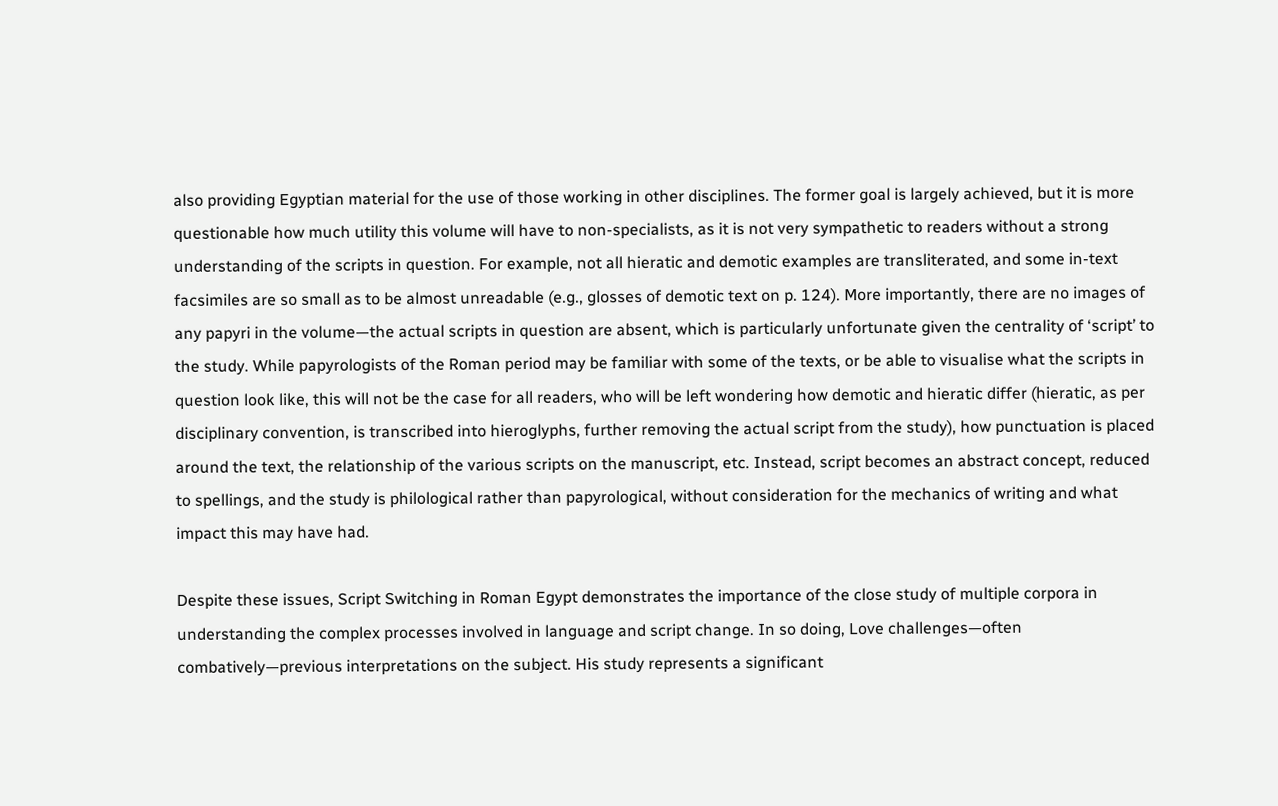also providing Egyptian material for the use of those working in other disciplines. The former goal is largely achieved, but it is more questionable how much utility this volume will have to non-specialists, as it is not very sympathetic to readers without a strong understanding of the scripts in question. For example, not all hieratic and demotic examples are transliterated, and some in-text facsimiles are so small as to be almost unreadable (e.g., glosses of demotic text on p. 124). More importantly, there are no images of any papyri in the volume—the actual scripts in question are absent, which is particularly unfortunate given the centrality of ‘script’ to the study. While papyrologists of the Roman period may be familiar with some of the texts, or be able to visualise what the scripts in question look like, this will not be the case for all readers, who will be left wondering how demotic and hieratic differ (hieratic, as per disciplinary convention, is transcribed into hieroglyphs, further removing the actual script from the study), how punctuation is placed around the text, the relationship of the various scripts on the manuscript, etc. Instead, script becomes an abstract concept, reduced to spellings, and the study is philological rather than papyrological, without consideration for the mechanics of writing and what impact this may have had.

Despite these issues, Script Switching in Roman Egypt demonstrates the importance of the close study of multiple corpora in understanding the complex processes involved in language and script change. In so doing, Love challenges—often combatively—previous interpretations on the subject. His study represents a significant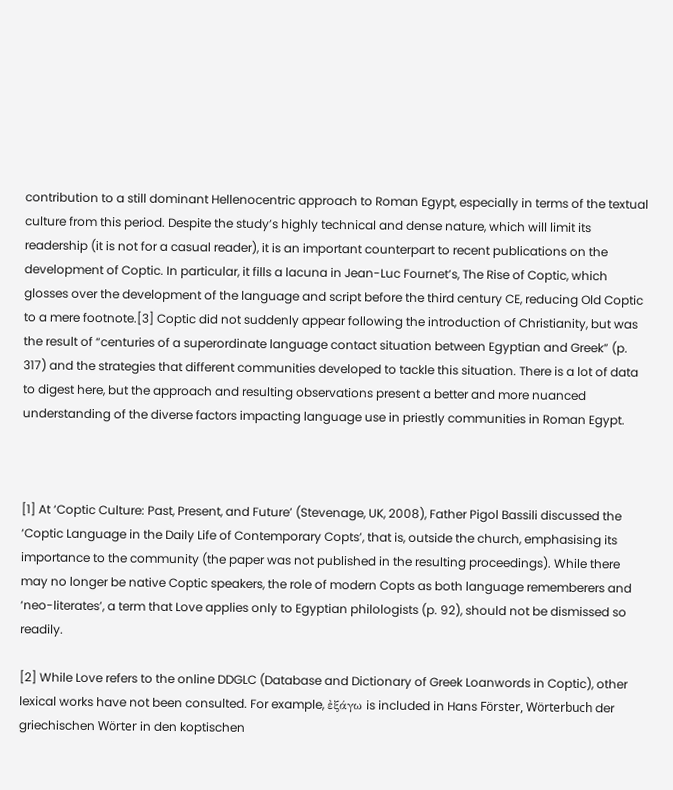contribution to a still dominant Hellenocentric approach to Roman Egypt, especially in terms of the textual culture from this period. Despite the study’s highly technical and dense nature, which will limit its readership (it is not for a casual reader), it is an important counterpart to recent publications on the development of Coptic. In particular, it fills a lacuna in Jean-Luc Fournet’s, The Rise of Coptic, which glosses over the development of the language and script before the third century CE, reducing Old Coptic to a mere footnote.[3] Coptic did not suddenly appear following the introduction of Christianity, but was the result of “centuries of a superordinate language contact situation between Egyptian and Greek” (p. 317) and the strategies that different communities developed to tackle this situation. There is a lot of data to digest here, but the approach and resulting observations present a better and more nuanced understanding of the diverse factors impacting language use in priestly communities in Roman Egypt.



[1] At ‘Coptic Culture: Past, Present, and Future’ (Stevenage, UK, 2008), Father Pigol Bassili discussed the ‘Coptic Language in the Daily Life of Contemporary Copts’, that is, outside the church, emphasising its importance to the community (the paper was not published in the resulting proceedings). While there may no longer be native Coptic speakers, the role of modern Copts as both language rememberers and ‘neo-literates’, a term that Love applies only to Egyptian philologists (p. 92), should not be dismissed so readily.

[2] While Love refers to the online DDGLC (Database and Dictionary of Greek Loanwords in Coptic), other lexical works have not been consulted. For example, ἐξάγω is included in Hans Förster, Wörterbuch der griechischen Wörter in den koptischen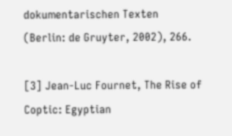dokumentarischen Texten (Berlin: de Gruyter, 2002), 266.

[3] Jean-Luc Fournet, The Rise of Coptic: Egyptian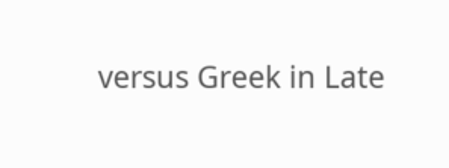versus Greek in Late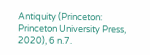Antiquity (Princeton: Princeton University Press, 2020), 6 n.7.